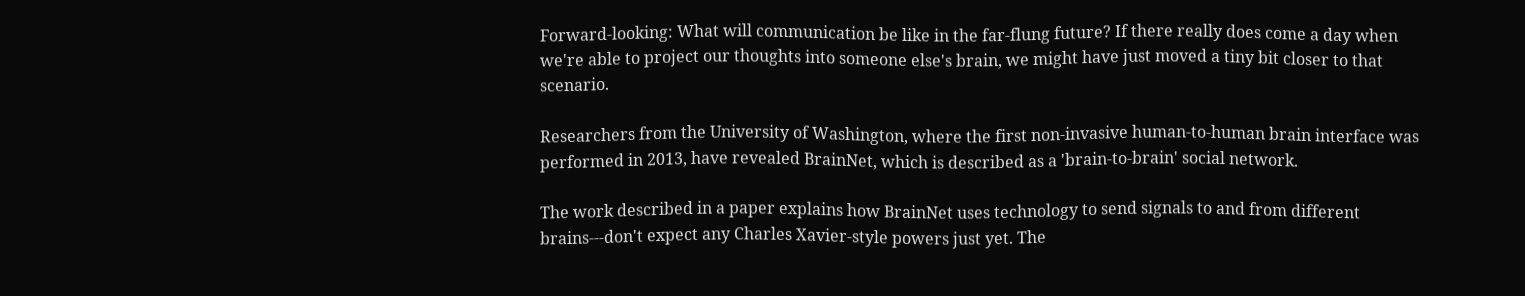Forward-looking: What will communication be like in the far-flung future? If there really does come a day when we're able to project our thoughts into someone else's brain, we might have just moved a tiny bit closer to that scenario.

Researchers from the University of Washington, where the first non-invasive human-to-human brain interface was performed in 2013, have revealed BrainNet, which is described as a 'brain-to-brain' social network.

The work described in a paper explains how BrainNet uses technology to send signals to and from different brains---don't expect any Charles Xavier-style powers just yet. The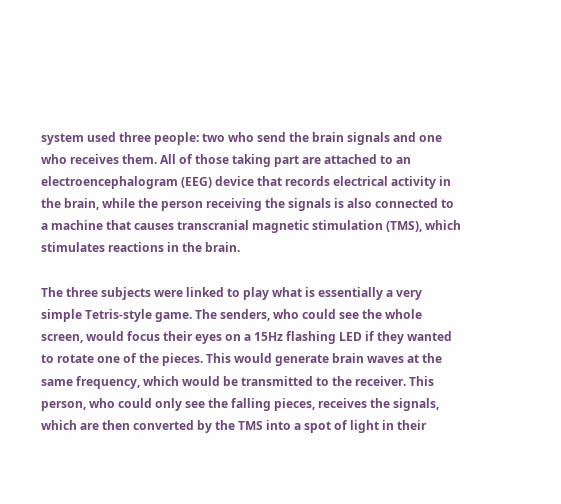system used three people: two who send the brain signals and one who receives them. All of those taking part are attached to an electroencephalogram (EEG) device that records electrical activity in the brain, while the person receiving the signals is also connected to a machine that causes transcranial magnetic stimulation (TMS), which stimulates reactions in the brain.

The three subjects were linked to play what is essentially a very simple Tetris-style game. The senders, who could see the whole screen, would focus their eyes on a 15Hz flashing LED if they wanted to rotate one of the pieces. This would generate brain waves at the same frequency, which would be transmitted to the receiver. This person, who could only see the falling pieces, receives the signals, which are then converted by the TMS into a spot of light in their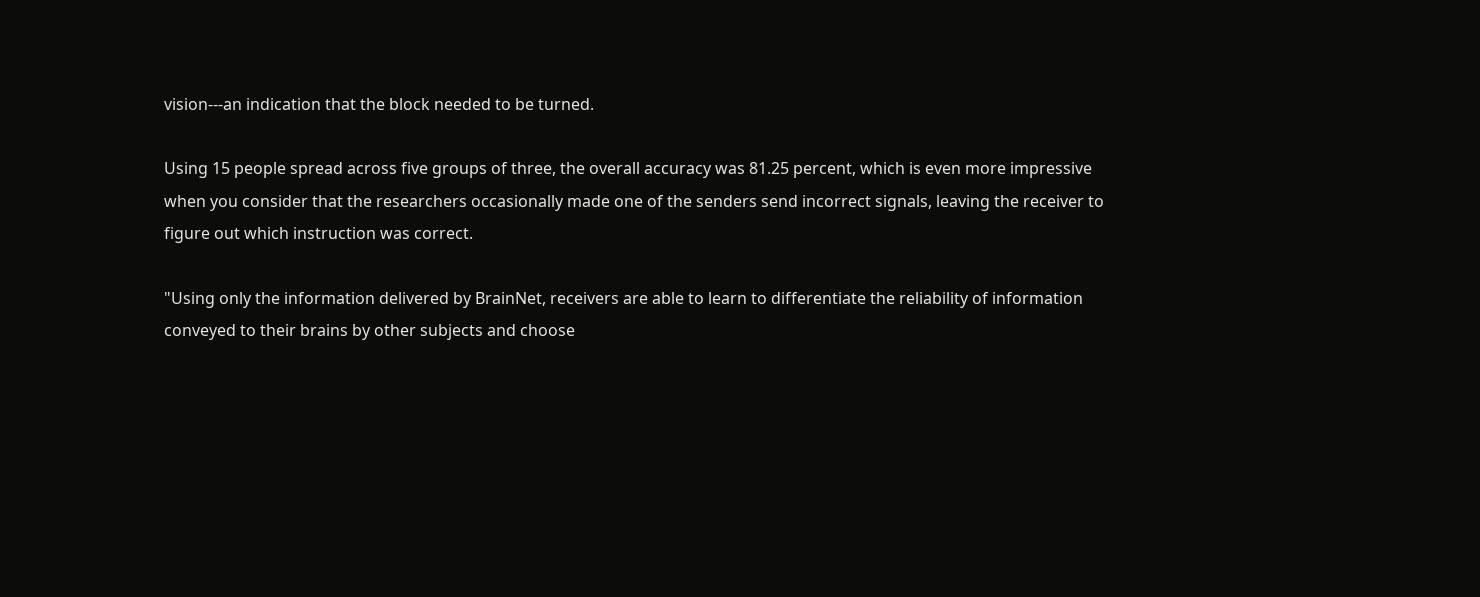vision---an indication that the block needed to be turned.

Using 15 people spread across five groups of three, the overall accuracy was 81.25 percent, which is even more impressive when you consider that the researchers occasionally made one of the senders send incorrect signals, leaving the receiver to figure out which instruction was correct.

"Using only the information delivered by BrainNet, receivers are able to learn to differentiate the reliability of information conveyed to their brains by other subjects and choose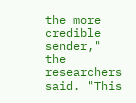the more credible sender," the researchers said. "This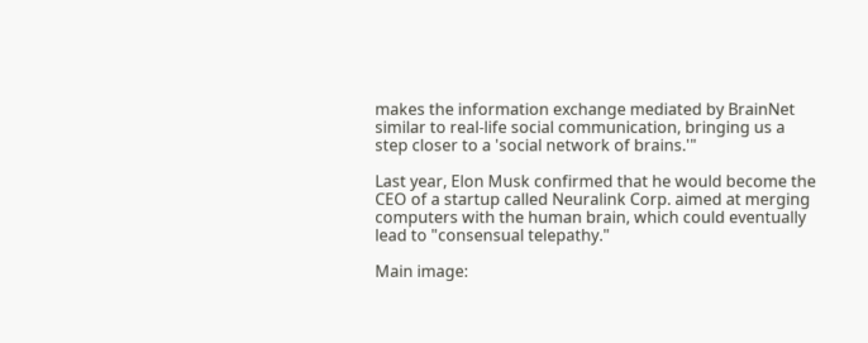makes the information exchange mediated by BrainNet similar to real-life social communication, bringing us a step closer to a 'social network of brains.'"

Last year, Elon Musk confirmed that he would become the CEO of a startup called Neuralink Corp. aimed at merging computers with the human brain, which could eventually lead to "consensual telepathy."

Main image: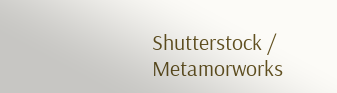Shutterstock / Metamorworks